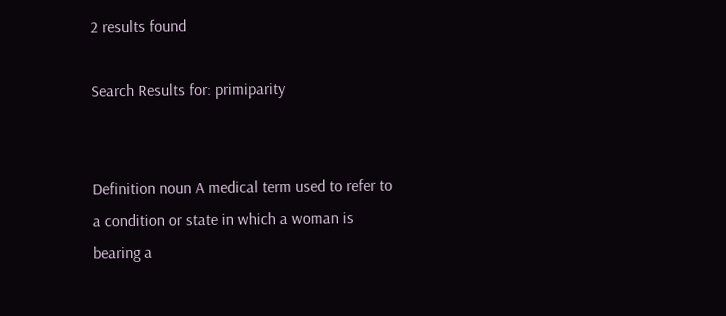2 results found

Search Results for: primiparity


Definition noun A medical term used to refer to a condition or state in which a woman is bearing a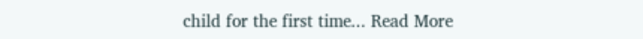child for the first time... Read More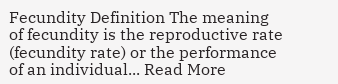Fecundity Definition The meaning of fecundity is the reproductive rate (fecundity rate) or the performance of an individual... Read More